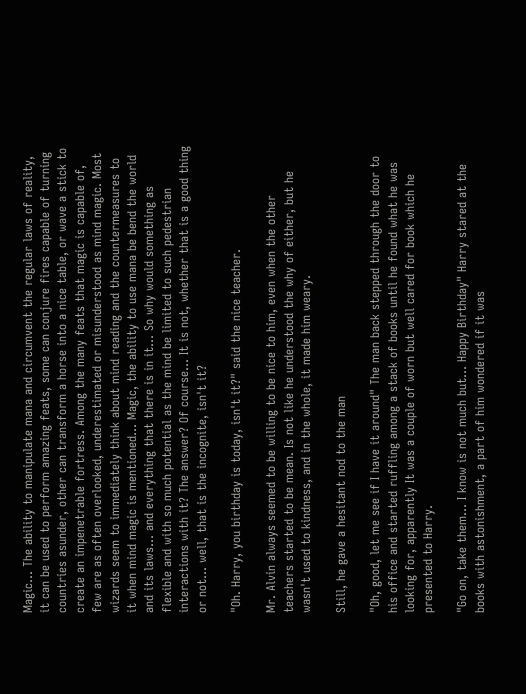Magic... The ability to manipulate mana and circumvent the regular laws of reality, it can be used to perform amazing feats, some can conjure fires capable of turning countries asunder, other can transform a horse into a nice table, or wave a stick to create an impenetrable fortress. Among the many feats that magic is capable of, few are as often overlooked, underestimated or misunderstood as mind magic. Most wizards seem to immediately think about mind reading and the countermeasures to it when mind magic is mentioned... Magic, the ability to use mana be bend the world and its laws... and everything that there is in it... So why would something as flexible and with so much potential as the mind be limited to such pedestrian interactions with it? The answer? Of course... It is not, whether that is a good thing or not... well, that is the incognite, isn't it?

"Oh. Harry, you birthday is today, isn't it?" said the nice teacher.

Mr. Alvin always seemed to be willing to be nice to him, even when the other teachers started to be mean. Is not like he understood the why of either, but he wasn't used to kindness, and in the whole, it made him weary.

Still, he gave a hesitant nod to the man

"Oh, good, let me see if I have it around" The man back stepped through the door to his office and started ruffling among a stack of books until he found what he was looking for, apparently It was a couple of worn but well cared for book which he presented to Harry.

"Go on, take them... I know is not much but... Happy Birthday" Harry stared at the books with astonishment, a part of him wondered if it was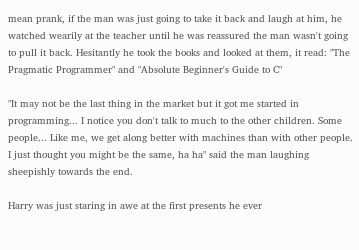mean prank, if the man was just going to take it back and laugh at him, he watched wearily at the teacher until he was reassured the man wasn't going to pull it back. Hesitantly he took the books and looked at them, it read: "The Pragmatic Programmer" and "Absolute Beginner's Guide to C"

"It may not be the last thing in the market but it got me started in programming... I notice you don't talk to much to the other children. Some people... Like me, we get along better with machines than with other people. I just thought you might be the same, ha ha" said the man laughing sheepishly towards the end.

Harry was just staring in awe at the first presents he ever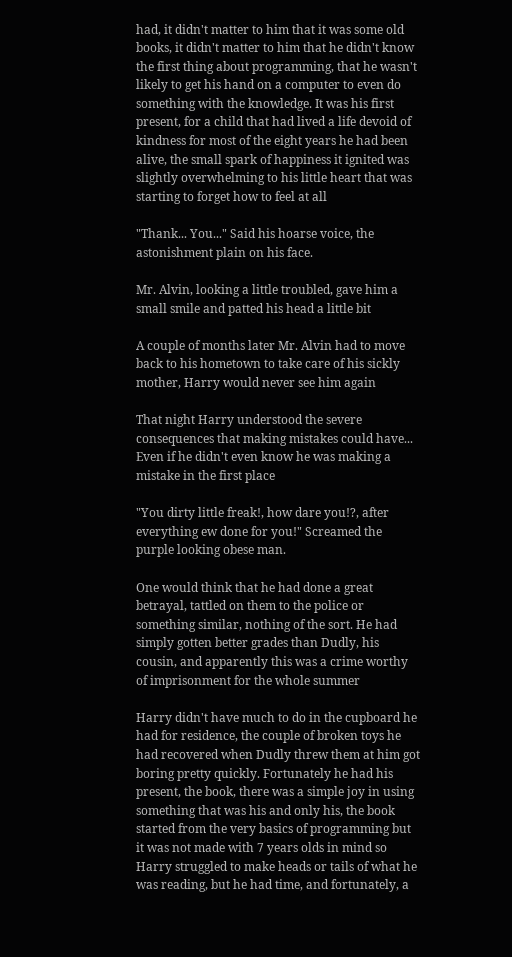had, it didn't matter to him that it was some old books, it didn't matter to him that he didn't know the first thing about programming, that he wasn't likely to get his hand on a computer to even do something with the knowledge. It was his first present, for a child that had lived a life devoid of kindness for most of the eight years he had been alive, the small spark of happiness it ignited was slightly overwhelming to his little heart that was starting to forget how to feel at all

"Thank... You..." Said his hoarse voice, the astonishment plain on his face.

Mr. Alvin, looking a little troubled, gave him a small smile and patted his head a little bit

A couple of months later Mr. Alvin had to move back to his hometown to take care of his sickly mother, Harry would never see him again

That night Harry understood the severe consequences that making mistakes could have... Even if he didn't even know he was making a mistake in the first place

"You dirty little freak!, how dare you!?, after everything ew done for you!" Screamed the purple looking obese man.

One would think that he had done a great betrayal, tattled on them to the police or something similar, nothing of the sort. He had simply gotten better grades than Dudly, his cousin, and apparently this was a crime worthy of imprisonment for the whole summer

Harry didn't have much to do in the cupboard he had for residence, the couple of broken toys he had recovered when Dudly threw them at him got boring pretty quickly. Fortunately he had his present, the book, there was a simple joy in using something that was his and only his, the book started from the very basics of programming but it was not made with 7 years olds in mind so Harry struggled to make heads or tails of what he was reading, but he had time, and fortunately, a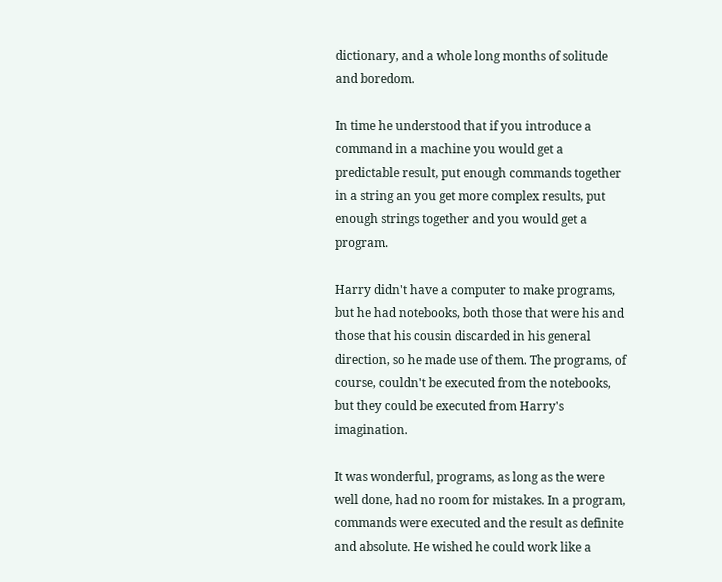dictionary, and a whole long months of solitude and boredom.

In time he understood that if you introduce a command in a machine you would get a predictable result, put enough commands together in a string an you get more complex results, put enough strings together and you would get a program.

Harry didn't have a computer to make programs, but he had notebooks, both those that were his and those that his cousin discarded in his general direction, so he made use of them. The programs, of course, couldn't be executed from the notebooks, but they could be executed from Harry's imagination.

It was wonderful, programs, as long as the were well done, had no room for mistakes. In a program, commands were executed and the result as definite and absolute. He wished he could work like a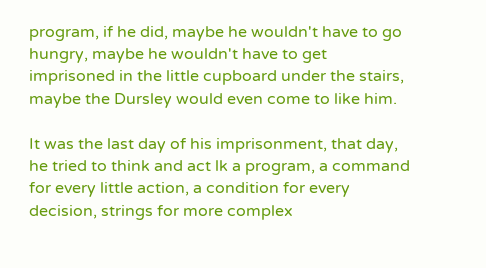program, if he did, maybe he wouldn't have to go hungry, maybe he wouldn't have to get imprisoned in the little cupboard under the stairs, maybe the Dursley would even come to like him.

It was the last day of his imprisonment, that day, he tried to think and act lk a program, a command for every little action, a condition for every decision, strings for more complex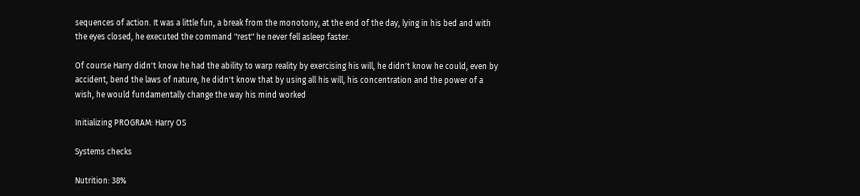sequences of action. It was a little fun, a break from the monotony, at the end of the day, lying in his bed and with the eyes closed, he executed the command "rest" he never fell asleep faster.

Of course Harry didn't know he had the ability to warp reality by exercising his will, he didn't know he could, even by accident, bend the laws of nature, he didn't know that by using all his will, his concentration and the power of a wish, he would fundamentally change the way his mind worked

Initializing PROGRAM: Harry OS

Systems checks

Nutrition: 38%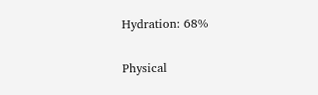Hydration: 68%

Physical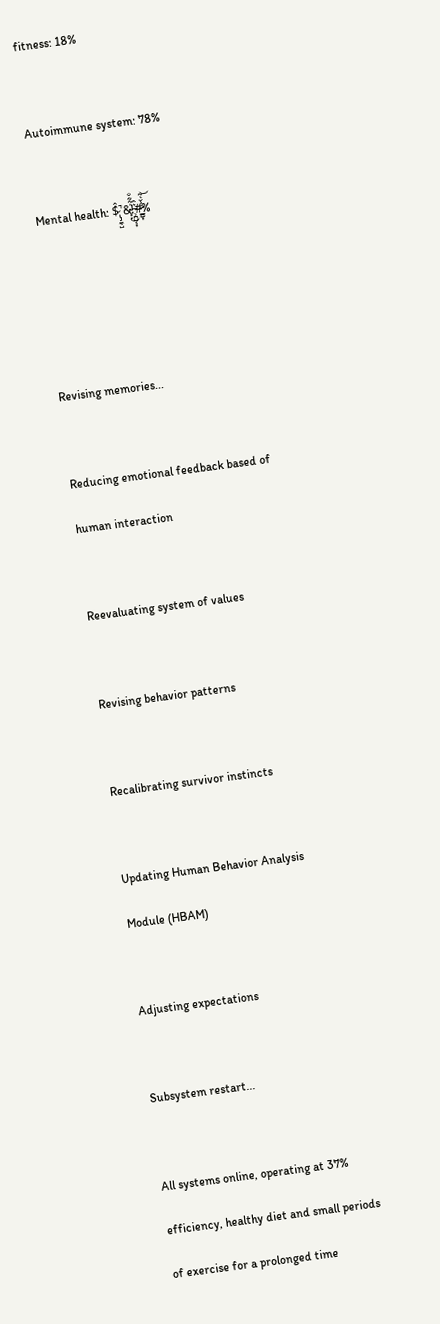fitness: 18%

Autoimmune system: 78%

Mental health: $̷̢̡̼̖̺́̂̚&̴͙̙̍̃͋̐͜!̵̹̪̺͔͙͛̂#̵̲̻͙͐̌̀͂͝%



Revising memories...

Reducing emotional feedback based of human interaction

Reevaluating system of values

Revising behavior patterns

Recalibrating survivor instincts

Updating Human Behavior Analysis Module (HBAM)

Adjusting expectations

Subsystem restart...

All systems online, operating at 37% efficiency, healthy diet and small periods of exercise for a prolonged time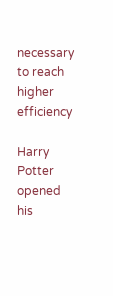necessary to reach higher efficiency

Harry Potter opened his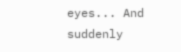eyes... And suddenly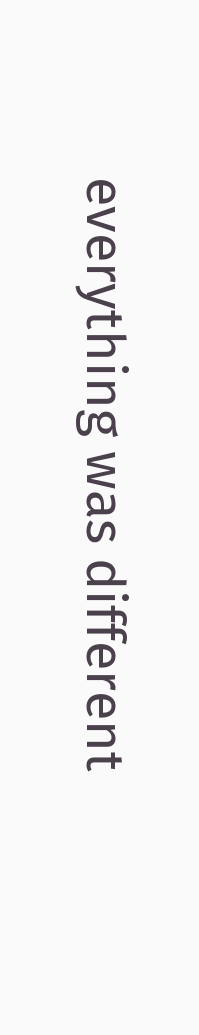everything was different